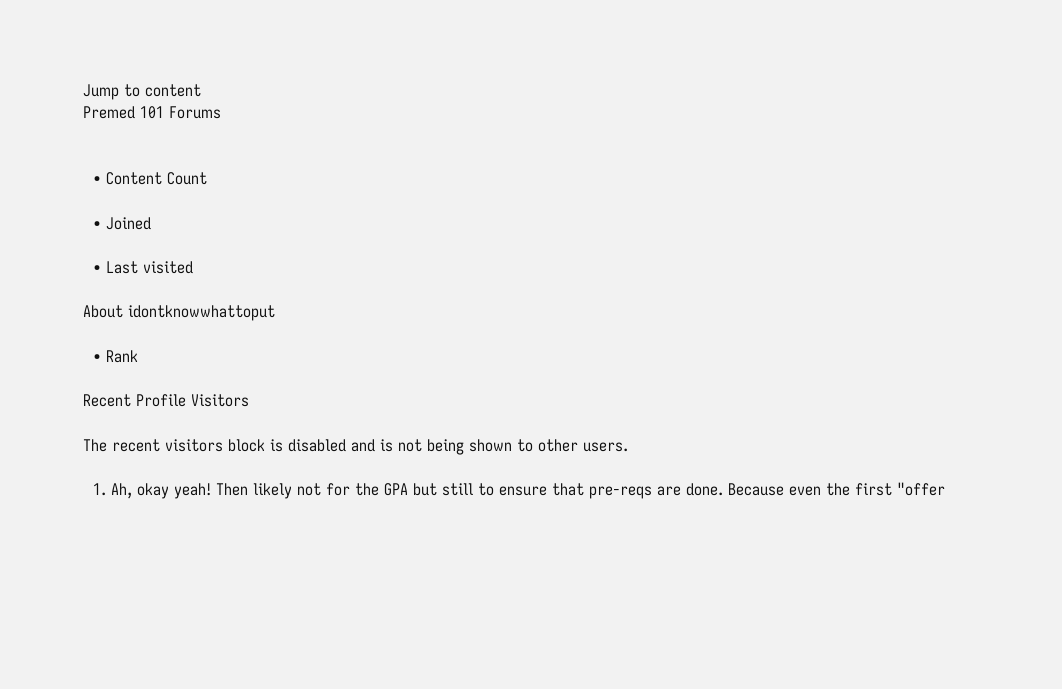Jump to content
Premed 101 Forums


  • Content Count

  • Joined

  • Last visited

About idontknowwhattoput

  • Rank

Recent Profile Visitors

The recent visitors block is disabled and is not being shown to other users.

  1. Ah, okay yeah! Then likely not for the GPA but still to ensure that pre-reqs are done. Because even the first "offer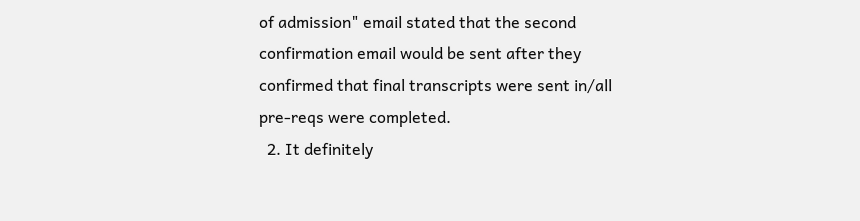of admission" email stated that the second confirmation email would be sent after they confirmed that final transcripts were sent in/all pre-reqs were completed.
  2. It definitely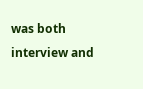was both interview and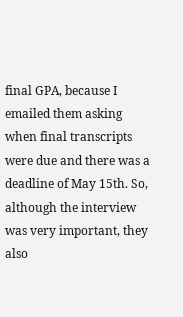final GPA, because I emailed them asking when final transcripts were due and there was a deadline of May 15th. So, although the interview was very important, they also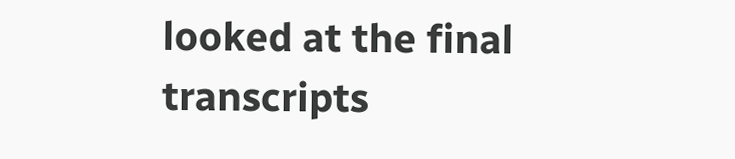looked at the final transcripts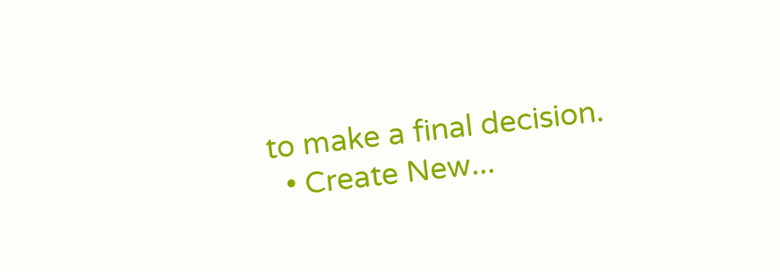to make a final decision.
  • Create New...